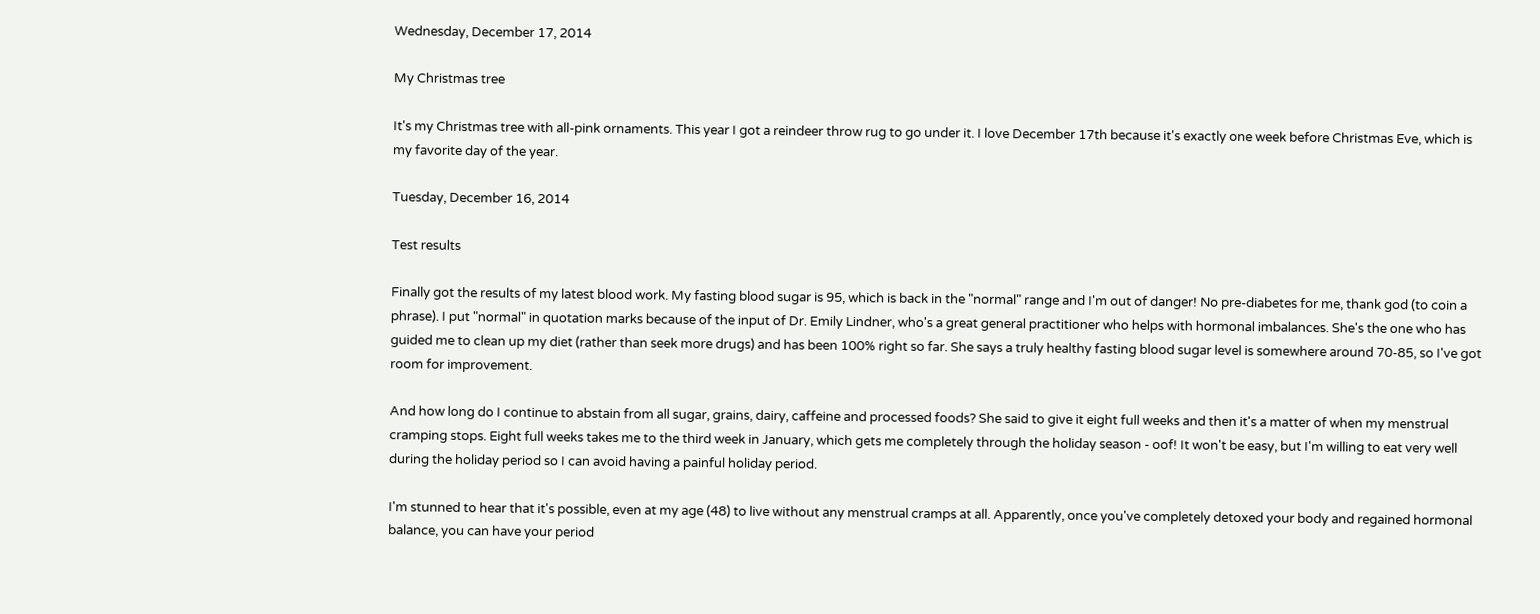Wednesday, December 17, 2014

My Christmas tree

It's my Christmas tree with all-pink ornaments. This year I got a reindeer throw rug to go under it. I love December 17th because it's exactly one week before Christmas Eve, which is my favorite day of the year.

Tuesday, December 16, 2014

Test results

Finally got the results of my latest blood work. My fasting blood sugar is 95, which is back in the "normal" range and I'm out of danger! No pre-diabetes for me, thank god (to coin a phrase). I put "normal" in quotation marks because of the input of Dr. Emily Lindner, who's a great general practitioner who helps with hormonal imbalances. She's the one who has guided me to clean up my diet (rather than seek more drugs) and has been 100% right so far. She says a truly healthy fasting blood sugar level is somewhere around 70-85, so I've got room for improvement.

And how long do I continue to abstain from all sugar, grains, dairy, caffeine and processed foods? She said to give it eight full weeks and then it's a matter of when my menstrual cramping stops. Eight full weeks takes me to the third week in January, which gets me completely through the holiday season - oof! It won't be easy, but I'm willing to eat very well during the holiday period so I can avoid having a painful holiday period.

I'm stunned to hear that it's possible, even at my age (48) to live without any menstrual cramps at all. Apparently, once you've completely detoxed your body and regained hormonal balance, you can have your period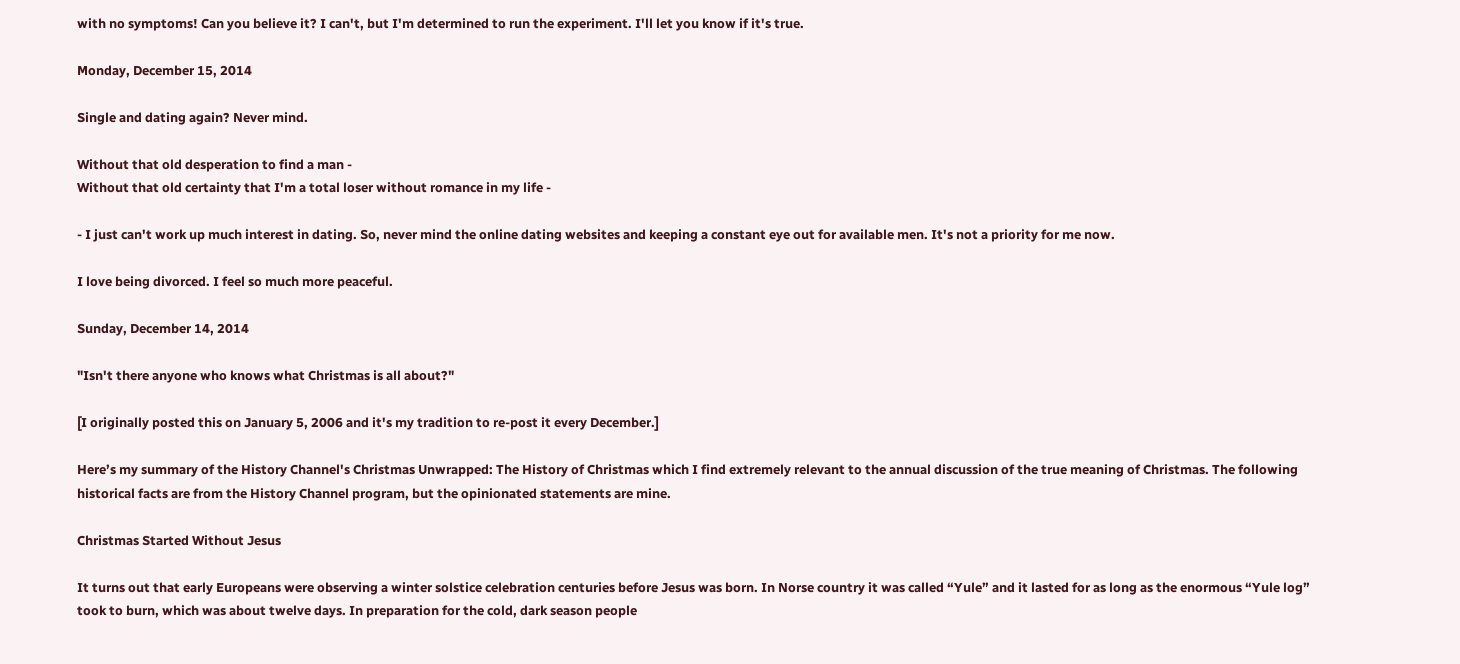with no symptoms! Can you believe it? I can't, but I'm determined to run the experiment. I'll let you know if it's true.

Monday, December 15, 2014

Single and dating again? Never mind.

Without that old desperation to find a man -
Without that old certainty that I'm a total loser without romance in my life -

- I just can't work up much interest in dating. So, never mind the online dating websites and keeping a constant eye out for available men. It's not a priority for me now.

I love being divorced. I feel so much more peaceful.

Sunday, December 14, 2014

"Isn't there anyone who knows what Christmas is all about?"

[I originally posted this on January 5, 2006 and it's my tradition to re-post it every December.]

Here’s my summary of the History Channel's Christmas Unwrapped: The History of Christmas which I find extremely relevant to the annual discussion of the true meaning of Christmas. The following historical facts are from the History Channel program, but the opinionated statements are mine.

Christmas Started Without Jesus

It turns out that early Europeans were observing a winter solstice celebration centuries before Jesus was born. In Norse country it was called “Yule” and it lasted for as long as the enormous “Yule log” took to burn, which was about twelve days. In preparation for the cold, dark season people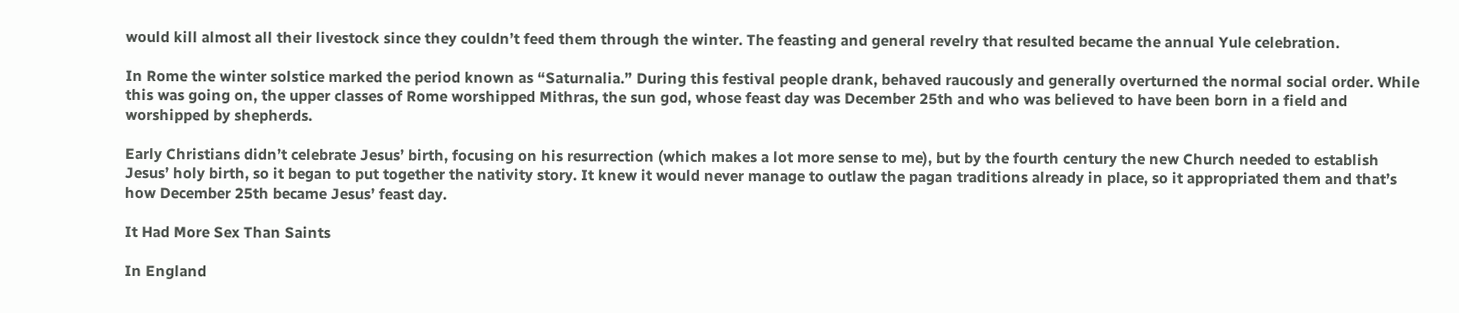would kill almost all their livestock since they couldn’t feed them through the winter. The feasting and general revelry that resulted became the annual Yule celebration.

In Rome the winter solstice marked the period known as “Saturnalia.” During this festival people drank, behaved raucously and generally overturned the normal social order. While this was going on, the upper classes of Rome worshipped Mithras, the sun god, whose feast day was December 25th and who was believed to have been born in a field and worshipped by shepherds.

Early Christians didn’t celebrate Jesus’ birth, focusing on his resurrection (which makes a lot more sense to me), but by the fourth century the new Church needed to establish Jesus’ holy birth, so it began to put together the nativity story. It knew it would never manage to outlaw the pagan traditions already in place, so it appropriated them and that’s how December 25th became Jesus’ feast day.

It Had More Sex Than Saints

In England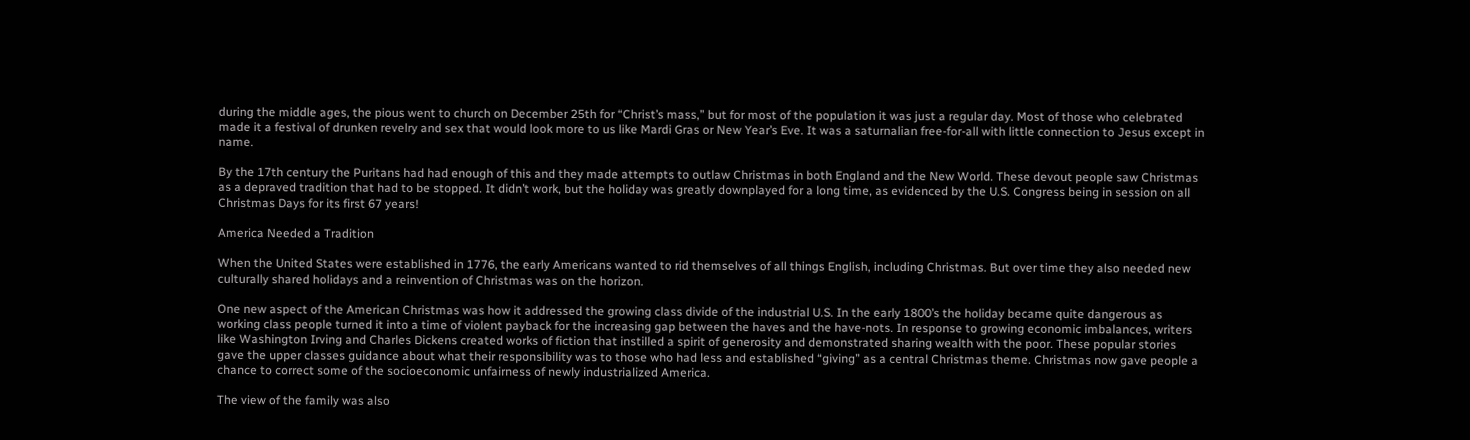during the middle ages, the pious went to church on December 25th for “Christ’s mass,” but for most of the population it was just a regular day. Most of those who celebrated made it a festival of drunken revelry and sex that would look more to us like Mardi Gras or New Year’s Eve. It was a saturnalian free-for-all with little connection to Jesus except in name.

By the 17th century the Puritans had had enough of this and they made attempts to outlaw Christmas in both England and the New World. These devout people saw Christmas as a depraved tradition that had to be stopped. It didn’t work, but the holiday was greatly downplayed for a long time, as evidenced by the U.S. Congress being in session on all Christmas Days for its first 67 years!

America Needed a Tradition

When the United States were established in 1776, the early Americans wanted to rid themselves of all things English, including Christmas. But over time they also needed new culturally shared holidays and a reinvention of Christmas was on the horizon.

One new aspect of the American Christmas was how it addressed the growing class divide of the industrial U.S. In the early 1800’s the holiday became quite dangerous as working class people turned it into a time of violent payback for the increasing gap between the haves and the have-nots. In response to growing economic imbalances, writers like Washington Irving and Charles Dickens created works of fiction that instilled a spirit of generosity and demonstrated sharing wealth with the poor. These popular stories gave the upper classes guidance about what their responsibility was to those who had less and established “giving” as a central Christmas theme. Christmas now gave people a chance to correct some of the socioeconomic unfairness of newly industrialized America.

The view of the family was also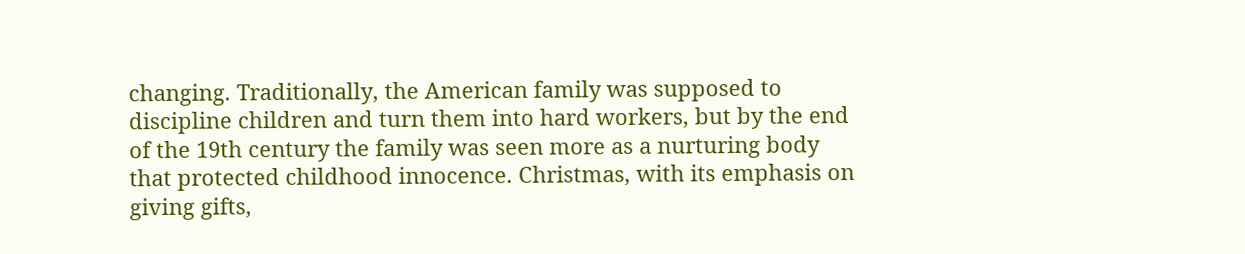changing. Traditionally, the American family was supposed to discipline children and turn them into hard workers, but by the end of the 19th century the family was seen more as a nurturing body that protected childhood innocence. Christmas, with its emphasis on giving gifts,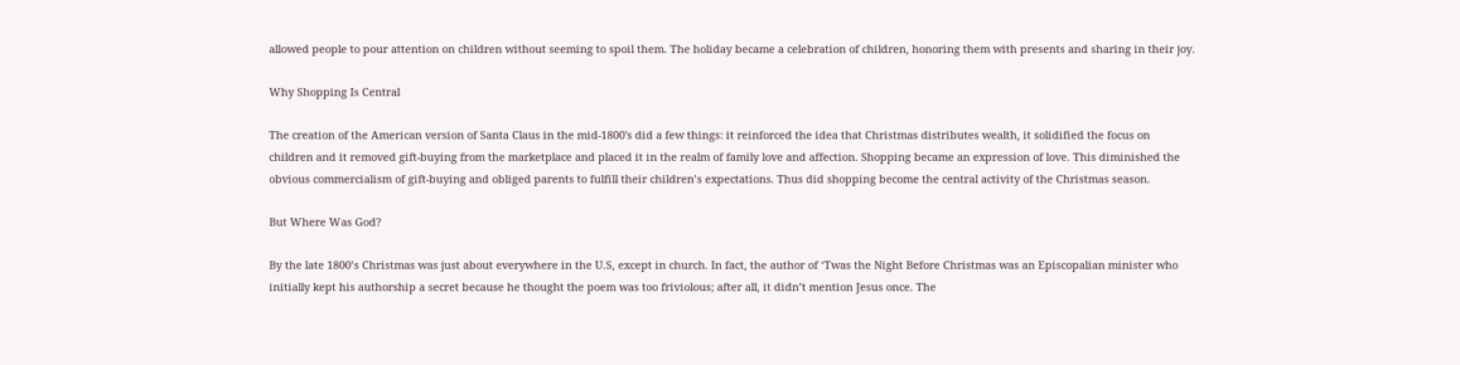allowed people to pour attention on children without seeming to spoil them. The holiday became a celebration of children, honoring them with presents and sharing in their joy.

Why Shopping Is Central

The creation of the American version of Santa Claus in the mid-1800's did a few things: it reinforced the idea that Christmas distributes wealth, it solidified the focus on children and it removed gift-buying from the marketplace and placed it in the realm of family love and affection. Shopping became an expression of love. This diminished the obvious commercialism of gift-buying and obliged parents to fulfill their children’s expectations. Thus did shopping become the central activity of the Christmas season.

But Where Was God?

By the late 1800’s Christmas was just about everywhere in the U.S, except in church. In fact, the author of ‘Twas the Night Before Christmas was an Episcopalian minister who initially kept his authorship a secret because he thought the poem was too friviolous; after all, it didn’t mention Jesus once. The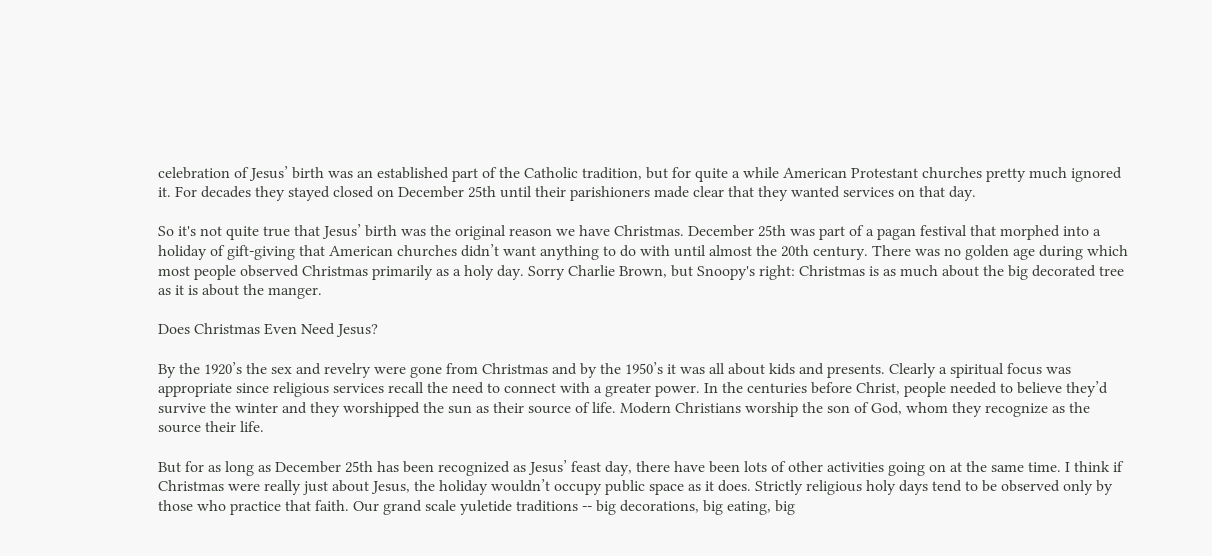celebration of Jesus’ birth was an established part of the Catholic tradition, but for quite a while American Protestant churches pretty much ignored it. For decades they stayed closed on December 25th until their parishioners made clear that they wanted services on that day.

So it's not quite true that Jesus’ birth was the original reason we have Christmas. December 25th was part of a pagan festival that morphed into a holiday of gift-giving that American churches didn’t want anything to do with until almost the 20th century. There was no golden age during which most people observed Christmas primarily as a holy day. Sorry Charlie Brown, but Snoopy's right: Christmas is as much about the big decorated tree as it is about the manger.

Does Christmas Even Need Jesus?

By the 1920’s the sex and revelry were gone from Christmas and by the 1950’s it was all about kids and presents. Clearly a spiritual focus was appropriate since religious services recall the need to connect with a greater power. In the centuries before Christ, people needed to believe they’d survive the winter and they worshipped the sun as their source of life. Modern Christians worship the son of God, whom they recognize as the source their life.

But for as long as December 25th has been recognized as Jesus’ feast day, there have been lots of other activities going on at the same time. I think if Christmas were really just about Jesus, the holiday wouldn’t occupy public space as it does. Strictly religious holy days tend to be observed only by those who practice that faith. Our grand scale yuletide traditions -- big decorations, big eating, big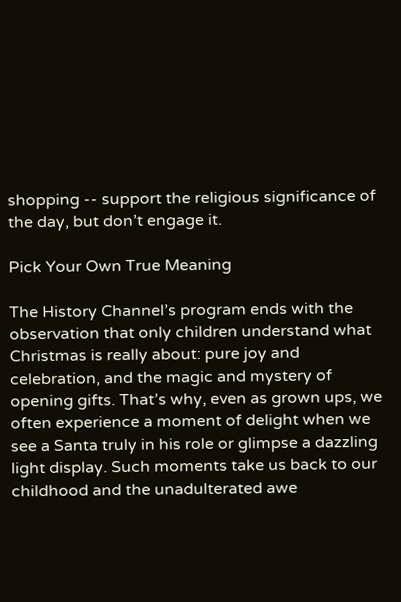shopping -- support the religious significance of the day, but don’t engage it.

Pick Your Own True Meaning

The History Channel’s program ends with the observation that only children understand what Christmas is really about: pure joy and celebration, and the magic and mystery of opening gifts. That’s why, even as grown ups, we often experience a moment of delight when we see a Santa truly in his role or glimpse a dazzling light display. Such moments take us back to our childhood and the unadulterated awe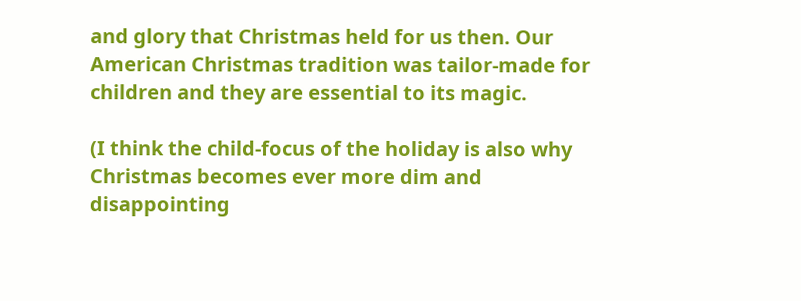and glory that Christmas held for us then. Our American Christmas tradition was tailor-made for children and they are essential to its magic.

(I think the child-focus of the holiday is also why Christmas becomes ever more dim and disappointing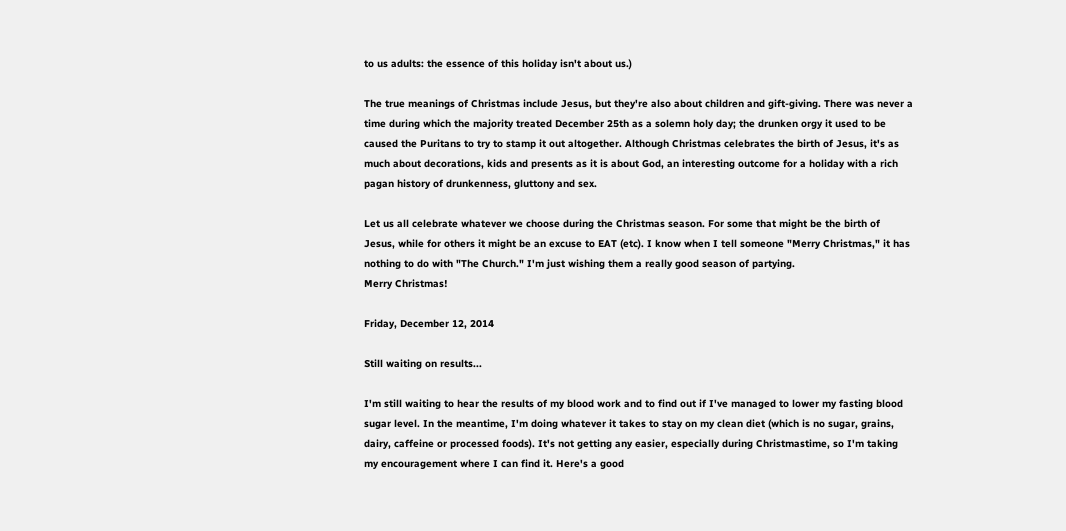to us adults: the essence of this holiday isn't about us.)

The true meanings of Christmas include Jesus, but they're also about children and gift-giving. There was never a time during which the majority treated December 25th as a solemn holy day; the drunken orgy it used to be caused the Puritans to try to stamp it out altogether. Although Christmas celebrates the birth of Jesus, it's as much about decorations, kids and presents as it is about God, an interesting outcome for a holiday with a rich pagan history of drunkenness, gluttony and sex.

Let us all celebrate whatever we choose during the Christmas season. For some that might be the birth of Jesus, while for others it might be an excuse to EAT (etc). I know when I tell someone "Merry Christmas," it has nothing to do with "The Church." I'm just wishing them a really good season of partying.
Merry Christmas!

Friday, December 12, 2014

Still waiting on results...

I'm still waiting to hear the results of my blood work and to find out if I've managed to lower my fasting blood sugar level. In the meantime, I'm doing whatever it takes to stay on my clean diet (which is no sugar, grains, dairy, caffeine or processed foods). It's not getting any easier, especially during Christmastime, so I'm taking my encouragement where I can find it. Here's a good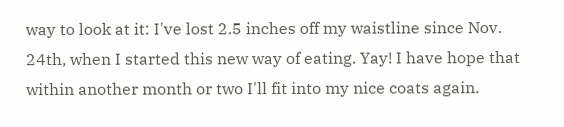way to look at it: I've lost 2.5 inches off my waistline since Nov. 24th, when I started this new way of eating. Yay! I have hope that within another month or two I'll fit into my nice coats again.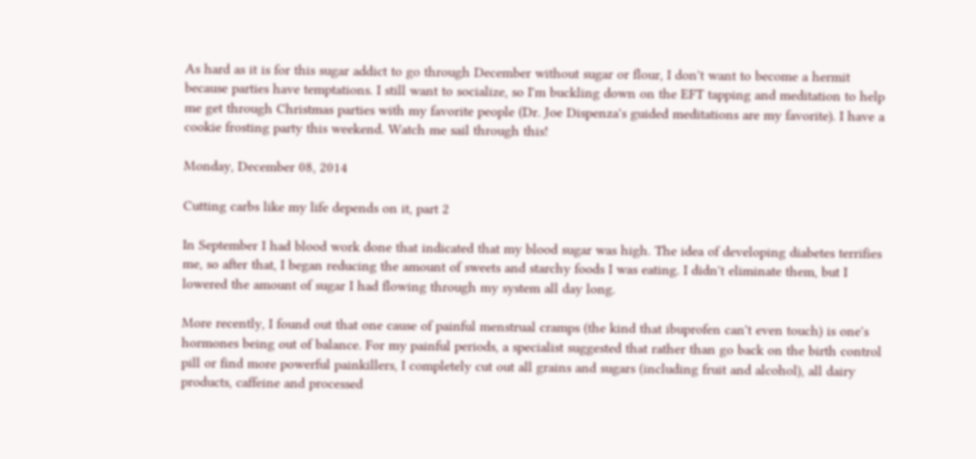As hard as it is for this sugar addict to go through December without sugar or flour, I don't want to become a hermit because parties have temptations. I still want to socialize, so I'm buckling down on the EFT tapping and meditation to help me get through Christmas parties with my favorite people (Dr. Joe Dispenza's guided meditations are my favorite). I have a cookie frosting party this weekend. Watch me sail through this!

Monday, December 08, 2014

Cutting carbs like my life depends on it, part 2

In September I had blood work done that indicated that my blood sugar was high. The idea of developing diabetes terrifies me, so after that, I began reducing the amount of sweets and starchy foods I was eating. I didn't eliminate them, but I lowered the amount of sugar I had flowing through my system all day long.

More recently, I found out that one cause of painful menstrual cramps (the kind that ibuprofen can't even touch) is one's hormones being out of balance. For my painful periods, a specialist suggested that rather than go back on the birth control pill or find more powerful painkillers, I completely cut out all grains and sugars (including fruit and alcohol), all dairy products, caffeine and processed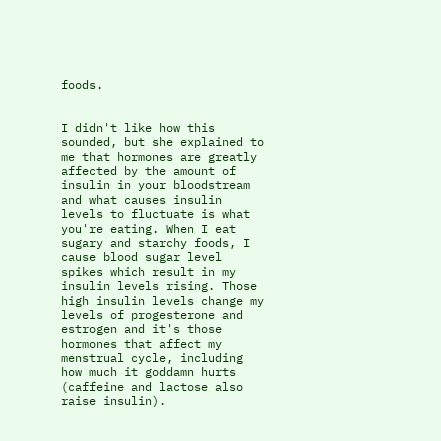foods.


I didn't like how this sounded, but she explained to me that hormones are greatly affected by the amount of insulin in your bloodstream and what causes insulin levels to fluctuate is what you're eating. When I eat sugary and starchy foods, I cause blood sugar level spikes which result in my insulin levels rising. Those high insulin levels change my levels of progesterone and estrogen and it's those hormones that affect my menstrual cycle, including how much it goddamn hurts (caffeine and lactose also raise insulin).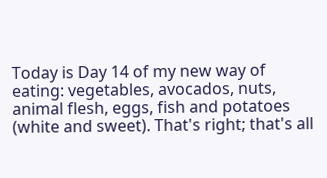Today is Day 14 of my new way of eating: vegetables, avocados, nuts, animal flesh, eggs, fish and potatoes (white and sweet). That's right; that's all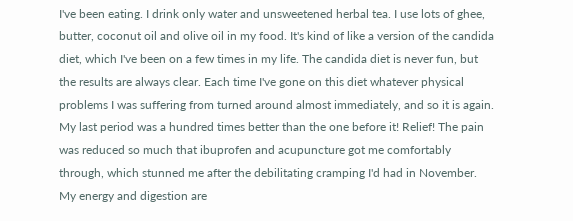I've been eating. I drink only water and unsweetened herbal tea. I use lots of ghee, butter, coconut oil and olive oil in my food. It's kind of like a version of the candida diet, which I've been on a few times in my life. The candida diet is never fun, but the results are always clear. Each time I've gone on this diet whatever physical problems I was suffering from turned around almost immediately, and so it is again. My last period was a hundred times better than the one before it! Relief! The pain was reduced so much that ibuprofen and acupuncture got me comfortably through, which stunned me after the debilitating cramping I'd had in November. My energy and digestion are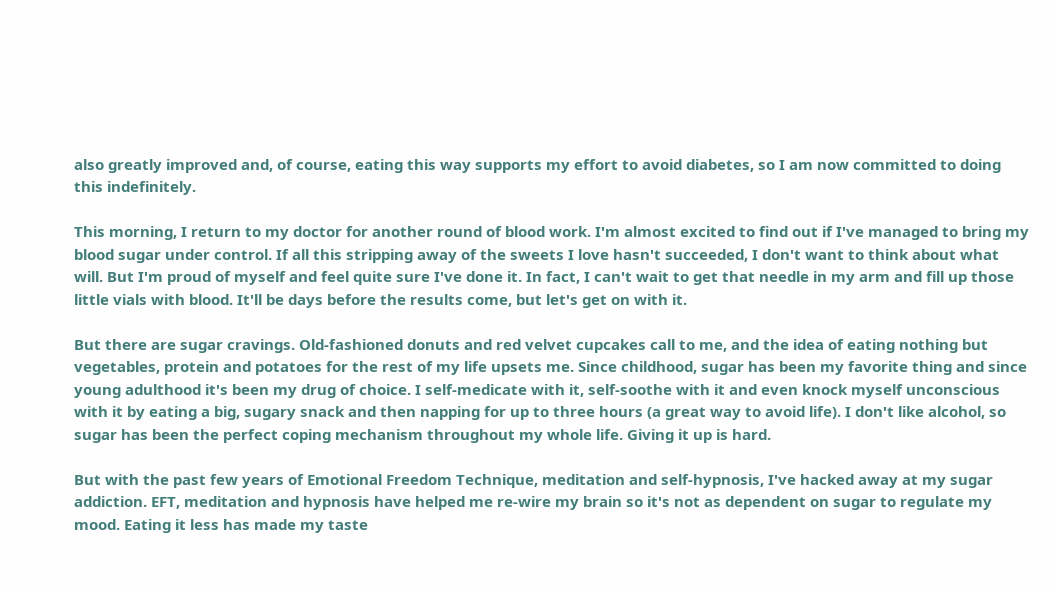also greatly improved and, of course, eating this way supports my effort to avoid diabetes, so I am now committed to doing this indefinitely.

This morning, I return to my doctor for another round of blood work. I'm almost excited to find out if I've managed to bring my blood sugar under control. If all this stripping away of the sweets I love hasn't succeeded, I don't want to think about what will. But I'm proud of myself and feel quite sure I've done it. In fact, I can't wait to get that needle in my arm and fill up those little vials with blood. It'll be days before the results come, but let's get on with it.

But there are sugar cravings. Old-fashioned donuts and red velvet cupcakes call to me, and the idea of eating nothing but vegetables, protein and potatoes for the rest of my life upsets me. Since childhood, sugar has been my favorite thing and since young adulthood it's been my drug of choice. I self-medicate with it, self-soothe with it and even knock myself unconscious with it by eating a big, sugary snack and then napping for up to three hours (a great way to avoid life). I don't like alcohol, so sugar has been the perfect coping mechanism throughout my whole life. Giving it up is hard.

But with the past few years of Emotional Freedom Technique, meditation and self-hypnosis, I've hacked away at my sugar addiction. EFT, meditation and hypnosis have helped me re-wire my brain so it's not as dependent on sugar to regulate my mood. Eating it less has made my taste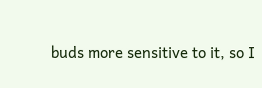buds more sensitive to it, so I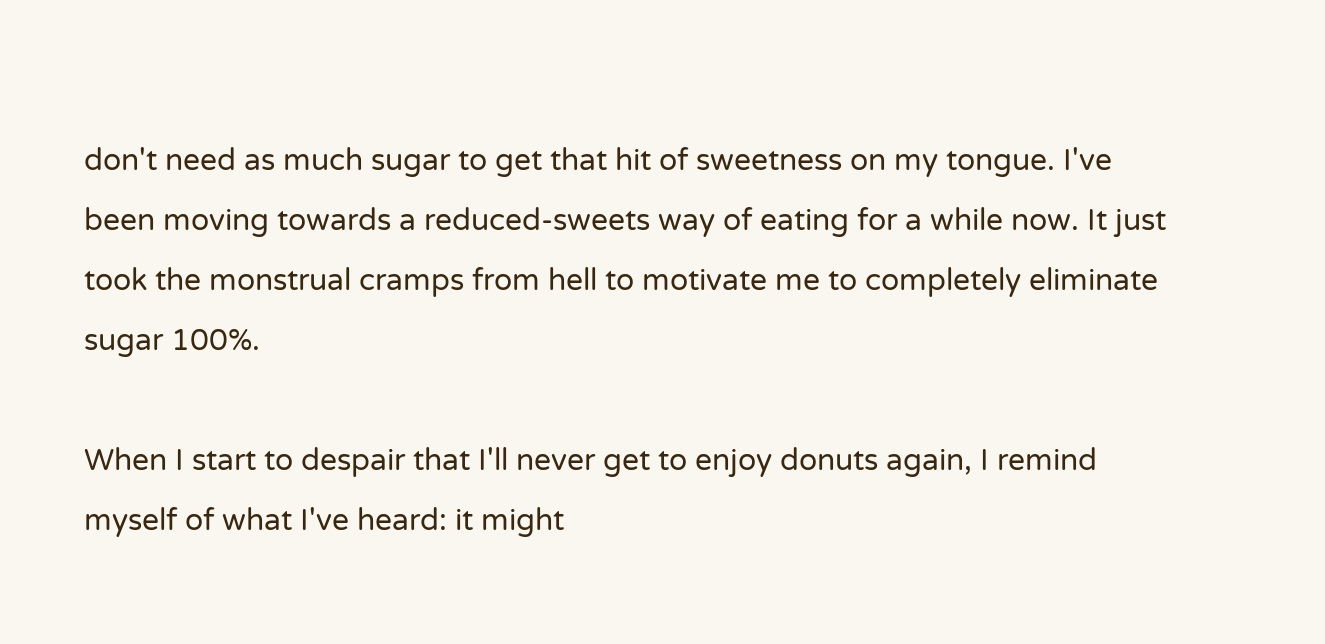don't need as much sugar to get that hit of sweetness on my tongue. I've been moving towards a reduced-sweets way of eating for a while now. It just took the monstrual cramps from hell to motivate me to completely eliminate sugar 100%.

When I start to despair that I'll never get to enjoy donuts again, I remind myself of what I've heard: it might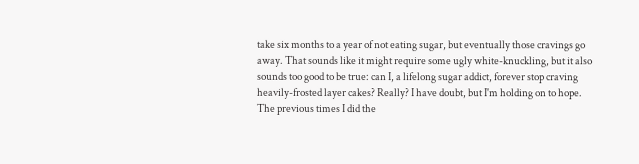take six months to a year of not eating sugar, but eventually those cravings go away. That sounds like it might require some ugly white-knuckling, but it also sounds too good to be true: can I, a lifelong sugar addict, forever stop craving heavily-frosted layer cakes? Really? I have doubt, but I'm holding on to hope. The previous times I did the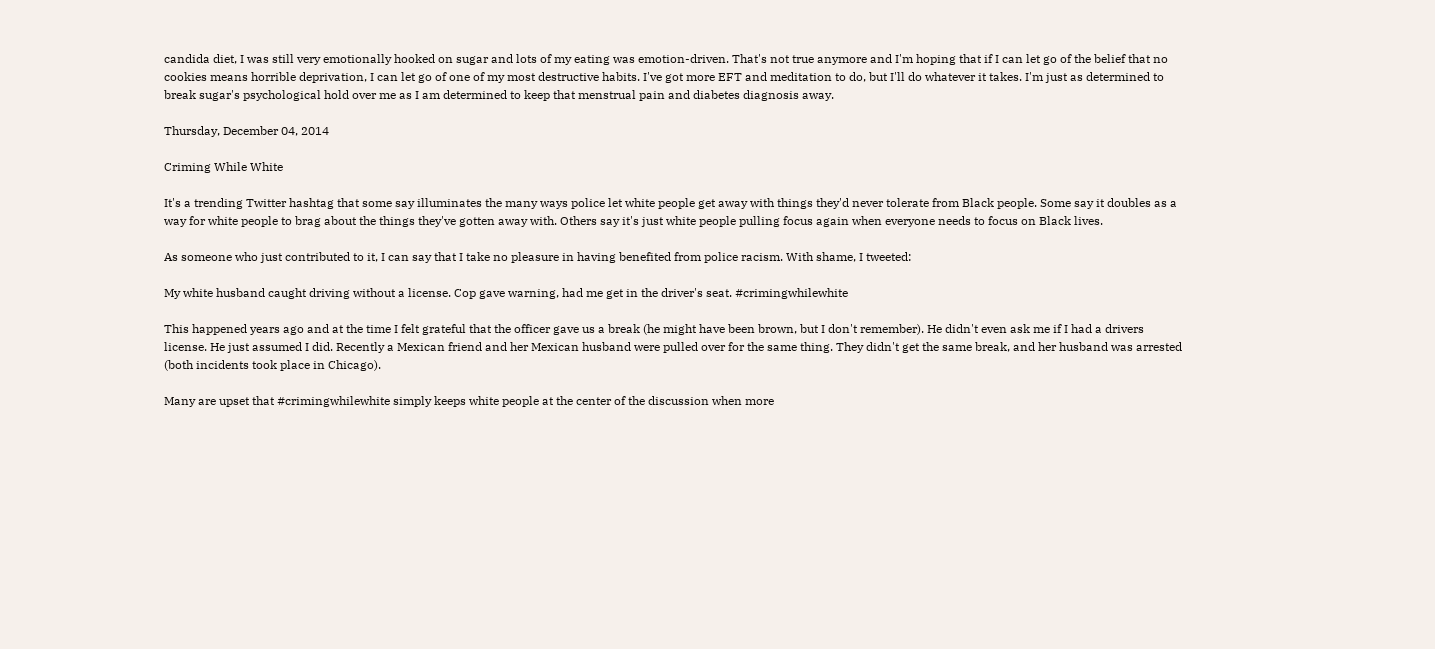candida diet, I was still very emotionally hooked on sugar and lots of my eating was emotion-driven. That's not true anymore and I'm hoping that if I can let go of the belief that no cookies means horrible deprivation, I can let go of one of my most destructive habits. I've got more EFT and meditation to do, but I'll do whatever it takes. I'm just as determined to break sugar's psychological hold over me as I am determined to keep that menstrual pain and diabetes diagnosis away.

Thursday, December 04, 2014

Criming While White

It's a trending Twitter hashtag that some say illuminates the many ways police let white people get away with things they'd never tolerate from Black people. Some say it doubles as a way for white people to brag about the things they've gotten away with. Others say it's just white people pulling focus again when everyone needs to focus on Black lives.

As someone who just contributed to it, I can say that I take no pleasure in having benefited from police racism. With shame, I tweeted:

My white husband caught driving without a license. Cop gave warning, had me get in the driver's seat. #crimingwhilewhite

This happened years ago and at the time I felt grateful that the officer gave us a break (he might have been brown, but I don't remember). He didn't even ask me if I had a drivers license. He just assumed I did. Recently a Mexican friend and her Mexican husband were pulled over for the same thing. They didn't get the same break, and her husband was arrested (both incidents took place in Chicago).

Many are upset that #crimingwhilewhite simply keeps white people at the center of the discussion when more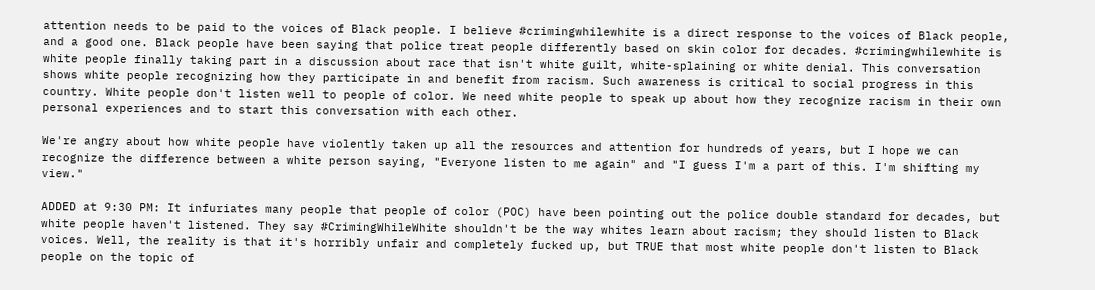attention needs to be paid to the voices of Black people. I believe #crimingwhilewhite is a direct response to the voices of Black people, and a good one. Black people have been saying that police treat people differently based on skin color for decades. #crimingwhilewhite is white people finally taking part in a discussion about race that isn't white guilt, white-splaining or white denial. This conversation shows white people recognizing how they participate in and benefit from racism. Such awareness is critical to social progress in this country. White people don't listen well to people of color. We need white people to speak up about how they recognize racism in their own personal experiences and to start this conversation with each other.

We're angry about how white people have violently taken up all the resources and attention for hundreds of years, but I hope we can recognize the difference between a white person saying, "Everyone listen to me again" and "I guess I'm a part of this. I'm shifting my view."

ADDED at 9:30 PM: It infuriates many people that people of color (POC) have been pointing out the police double standard for decades, but white people haven't listened. They say #CrimingWhileWhite shouldn't be the way whites learn about racism; they should listen to Black voices. Well, the reality is that it's horribly unfair and completely fucked up, but TRUE that most white people don't listen to Black people on the topic of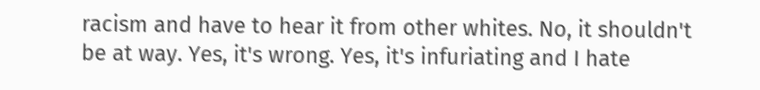racism and have to hear it from other whites. No, it shouldn't be at way. Yes, it's wrong. Yes, it's infuriating and I hate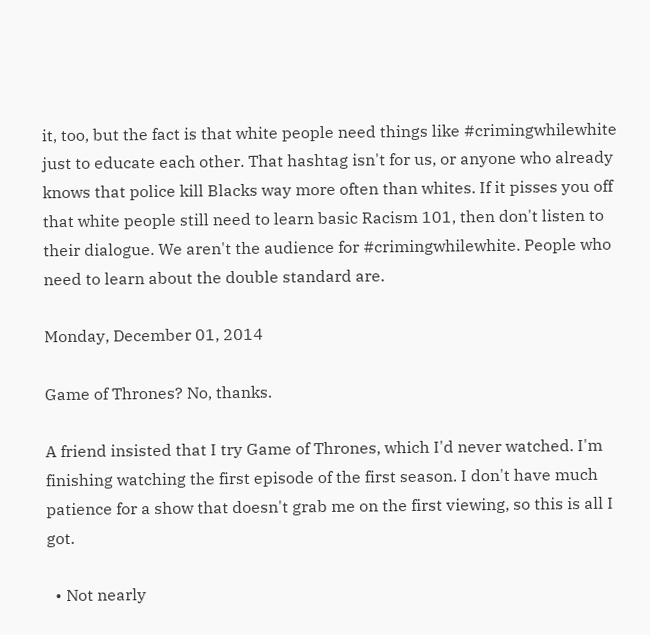it, too, but the fact is that white people need things like #crimingwhilewhite just to educate each other. That hashtag isn't for us, or anyone who already knows that police kill Blacks way more often than whites. If it pisses you off that white people still need to learn basic Racism 101, then don't listen to their dialogue. We aren't the audience for #crimingwhilewhite. People who need to learn about the double standard are.

Monday, December 01, 2014

Game of Thrones? No, thanks.

A friend insisted that I try Game of Thrones, which I'd never watched. I'm finishing watching the first episode of the first season. I don't have much patience for a show that doesn't grab me on the first viewing, so this is all I got.

  • Not nearly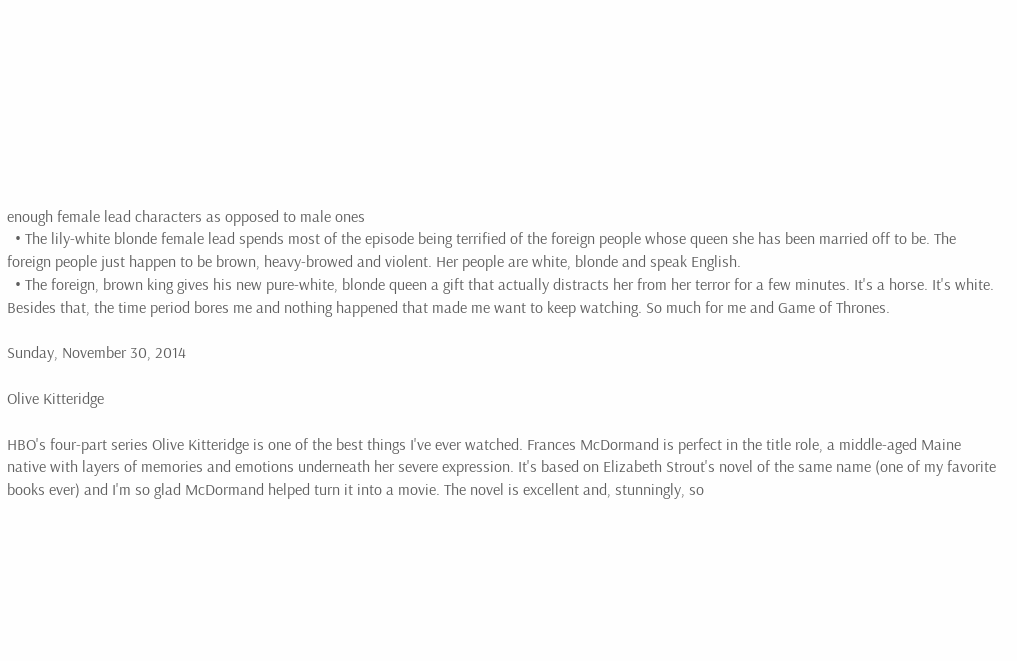enough female lead characters as opposed to male ones
  • The lily-white blonde female lead spends most of the episode being terrified of the foreign people whose queen she has been married off to be. The foreign people just happen to be brown, heavy-browed and violent. Her people are white, blonde and speak English.
  • The foreign, brown king gives his new pure-white, blonde queen a gift that actually distracts her from her terror for a few minutes. It's a horse. It's white.
Besides that, the time period bores me and nothing happened that made me want to keep watching. So much for me and Game of Thrones.

Sunday, November 30, 2014

Olive Kitteridge

HBO's four-part series Olive Kitteridge is one of the best things I've ever watched. Frances McDormand is perfect in the title role, a middle-aged Maine native with layers of memories and emotions underneath her severe expression. It's based on Elizabeth Strout's novel of the same name (one of my favorite books ever) and I'm so glad McDormand helped turn it into a movie. The novel is excellent and, stunningly, so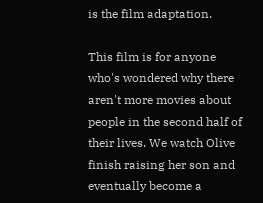is the film adaptation.

This film is for anyone who's wondered why there aren't more movies about people in the second half of their lives. We watch Olive finish raising her son and eventually become a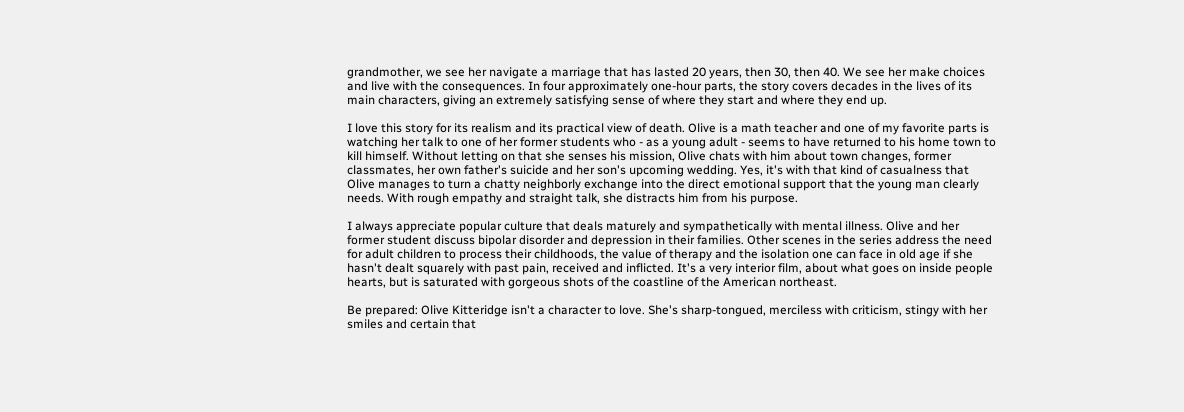grandmother, we see her navigate a marriage that has lasted 20 years, then 30, then 40. We see her make choices and live with the consequences. In four approximately one-hour parts, the story covers decades in the lives of its main characters, giving an extremely satisfying sense of where they start and where they end up.

I love this story for its realism and its practical view of death. Olive is a math teacher and one of my favorite parts is watching her talk to one of her former students who - as a young adult - seems to have returned to his home town to kill himself. Without letting on that she senses his mission, Olive chats with him about town changes, former classmates, her own father's suicide and her son's upcoming wedding. Yes, it's with that kind of casualness that Olive manages to turn a chatty neighborly exchange into the direct emotional support that the young man clearly needs. With rough empathy and straight talk, she distracts him from his purpose.

I always appreciate popular culture that deals maturely and sympathetically with mental illness. Olive and her former student discuss bipolar disorder and depression in their families. Other scenes in the series address the need for adult children to process their childhoods, the value of therapy and the isolation one can face in old age if she hasn't dealt squarely with past pain, received and inflicted. It's a very interior film, about what goes on inside people hearts, but is saturated with gorgeous shots of the coastline of the American northeast.

Be prepared: Olive Kitteridge isn't a character to love. She's sharp-tongued, merciless with criticism, stingy with her smiles and certain that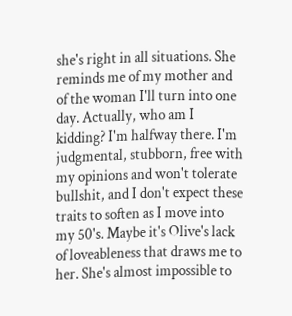she's right in all situations. She reminds me of my mother and of the woman I'll turn into one day. Actually, who am I kidding? I'm halfway there. I'm judgmental, stubborn, free with my opinions and won't tolerate bullshit, and I don't expect these traits to soften as I move into my 50's. Maybe it's Olive's lack of loveableness that draws me to her. She's almost impossible to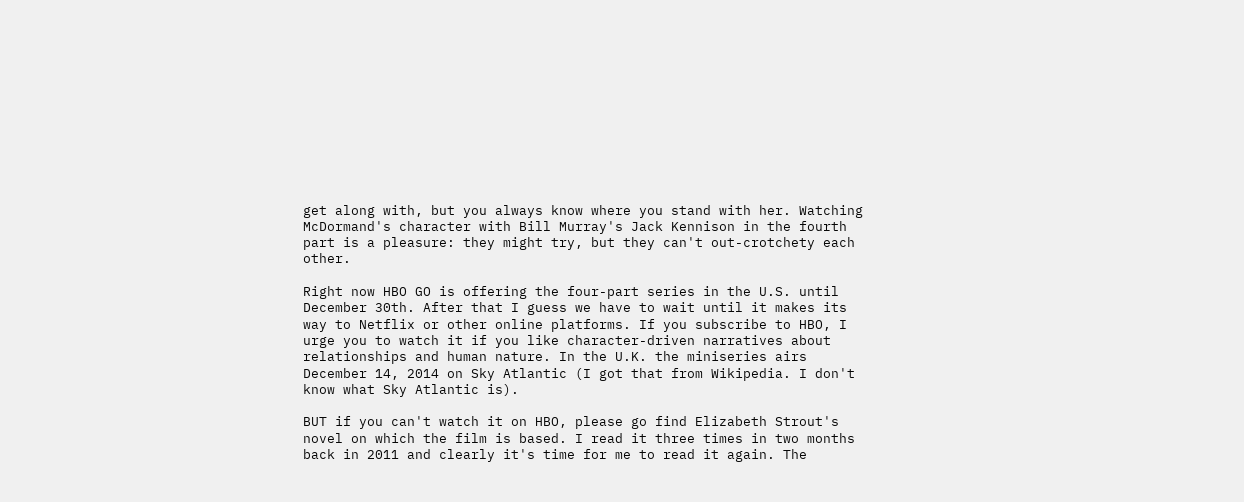get along with, but you always know where you stand with her. Watching McDormand's character with Bill Murray's Jack Kennison in the fourth part is a pleasure: they might try, but they can't out-crotchety each other.

Right now HBO GO is offering the four-part series in the U.S. until December 30th. After that I guess we have to wait until it makes its way to Netflix or other online platforms. If you subscribe to HBO, I urge you to watch it if you like character-driven narratives about relationships and human nature. In the U.K. the miniseries airs December 14, 2014 on Sky Atlantic (I got that from Wikipedia. I don't know what Sky Atlantic is).

BUT if you can't watch it on HBO, please go find Elizabeth Strout's novel on which the film is based. I read it three times in two months back in 2011 and clearly it's time for me to read it again. The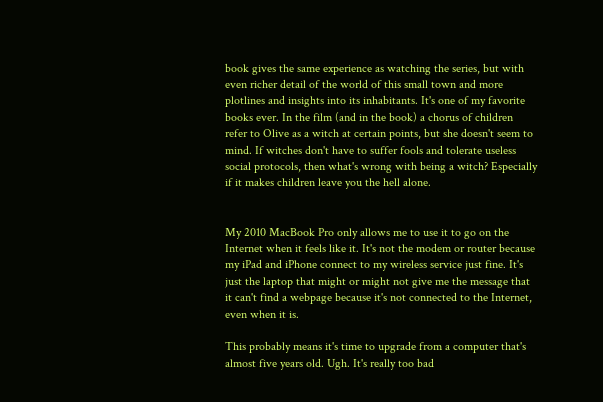book gives the same experience as watching the series, but with even richer detail of the world of this small town and more plotlines and insights into its inhabitants. It's one of my favorite books ever. In the film (and in the book) a chorus of children refer to Olive as a witch at certain points, but she doesn't seem to mind. If witches don't have to suffer fools and tolerate useless social protocols, then what's wrong with being a witch? Especially if it makes children leave you the hell alone.


My 2010 MacBook Pro only allows me to use it to go on the Internet when it feels like it. It's not the modem or router because my iPad and iPhone connect to my wireless service just fine. It's just the laptop that might or might not give me the message that it can't find a webpage because it's not connected to the Internet, even when it is.

This probably means it's time to upgrade from a computer that's almost five years old. Ugh. It's really too bad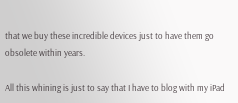that we buy these incredible devices just to have them go obsolete within years.

All this whining is just to say that I have to blog with my iPad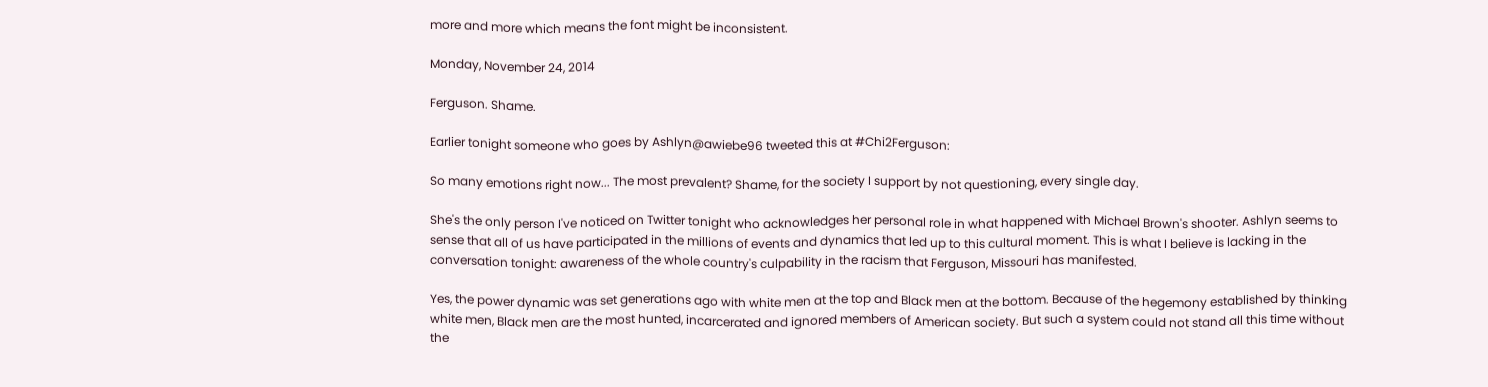more and more which means the font might be inconsistent.

Monday, November 24, 2014

Ferguson. Shame.

Earlier tonight someone who goes by Ashlyn@awiebe96 tweeted this at #Chi2Ferguson:

So many emotions right now... The most prevalent? Shame, for the society I support by not questioning, every single day.

She's the only person I've noticed on Twitter tonight who acknowledges her personal role in what happened with Michael Brown's shooter. Ashlyn seems to sense that all of us have participated in the millions of events and dynamics that led up to this cultural moment. This is what I believe is lacking in the conversation tonight: awareness of the whole country's culpability in the racism that Ferguson, Missouri has manifested.

Yes, the power dynamic was set generations ago with white men at the top and Black men at the bottom. Because of the hegemony established by thinking white men, Black men are the most hunted, incarcerated and ignored members of American society. But such a system could not stand all this time without the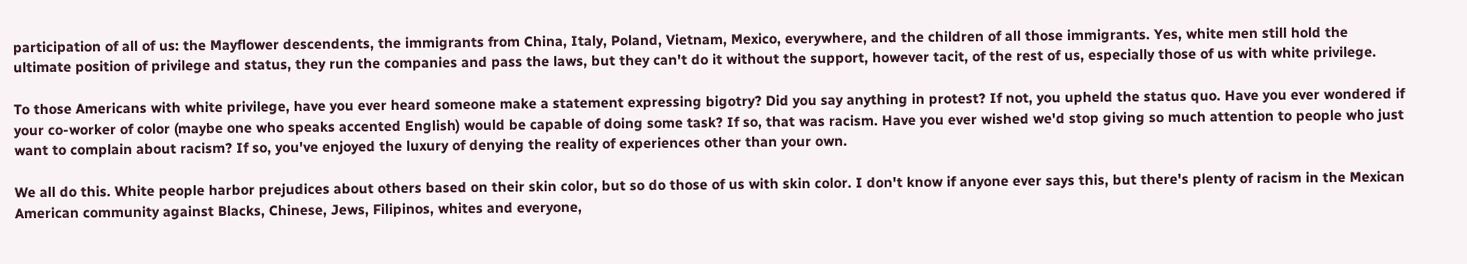participation of all of us: the Mayflower descendents, the immigrants from China, Italy, Poland, Vietnam, Mexico, everywhere, and the children of all those immigrants. Yes, white men still hold the ultimate position of privilege and status, they run the companies and pass the laws, but they can't do it without the support, however tacit, of the rest of us, especially those of us with white privilege.

To those Americans with white privilege, have you ever heard someone make a statement expressing bigotry? Did you say anything in protest? If not, you upheld the status quo. Have you ever wondered if your co-worker of color (maybe one who speaks accented English) would be capable of doing some task? If so, that was racism. Have you ever wished we'd stop giving so much attention to people who just want to complain about racism? If so, you've enjoyed the luxury of denying the reality of experiences other than your own.

We all do this. White people harbor prejudices about others based on their skin color, but so do those of us with skin color. I don't know if anyone ever says this, but there's plenty of racism in the Mexican American community against Blacks, Chinese, Jews, Filipinos, whites and everyone,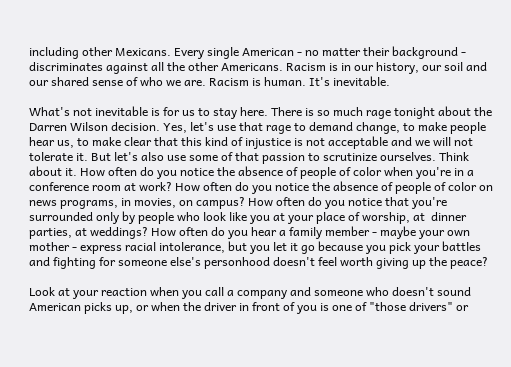including other Mexicans. Every single American - no matter their background - discriminates against all the other Americans. Racism is in our history, our soil and our shared sense of who we are. Racism is human. It's inevitable.

What's not inevitable is for us to stay here. There is so much rage tonight about the Darren Wilson decision. Yes, let's use that rage to demand change, to make people hear us, to make clear that this kind of injustice is not acceptable and we will not tolerate it. But let's also use some of that passion to scrutinize ourselves. Think about it. How often do you notice the absence of people of color when you're in a conference room at work? How often do you notice the absence of people of color on news programs, in movies, on campus? How often do you notice that you're surrounded only by people who look like you at your place of worship, at  dinner parties, at weddings? How often do you hear a family member - maybe your own mother - express racial intolerance, but you let it go because you pick your battles and fighting for someone else's personhood doesn't feel worth giving up the peace?

Look at your reaction when you call a company and someone who doesn't sound American picks up, or when the driver in front of you is one of "those drivers" or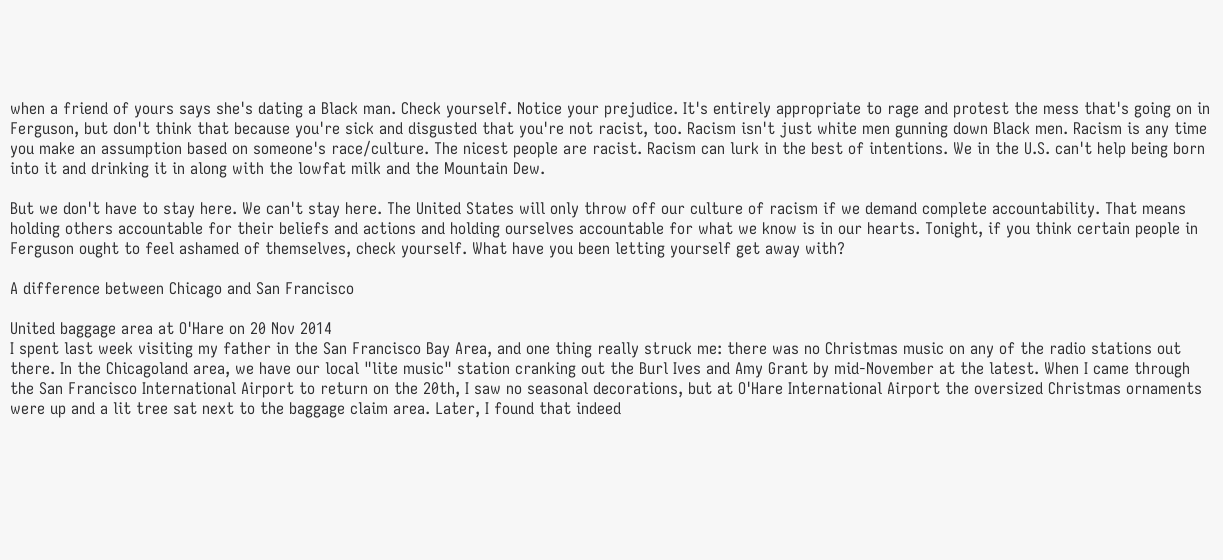when a friend of yours says she's dating a Black man. Check yourself. Notice your prejudice. It's entirely appropriate to rage and protest the mess that's going on in Ferguson, but don't think that because you're sick and disgusted that you're not racist, too. Racism isn't just white men gunning down Black men. Racism is any time you make an assumption based on someone's race/culture. The nicest people are racist. Racism can lurk in the best of intentions. We in the U.S. can't help being born into it and drinking it in along with the lowfat milk and the Mountain Dew.

But we don't have to stay here. We can't stay here. The United States will only throw off our culture of racism if we demand complete accountability. That means holding others accountable for their beliefs and actions and holding ourselves accountable for what we know is in our hearts. Tonight, if you think certain people in Ferguson ought to feel ashamed of themselves, check yourself. What have you been letting yourself get away with?

A difference between Chicago and San Francisco

United baggage area at O'Hare on 20 Nov 2014
I spent last week visiting my father in the San Francisco Bay Area, and one thing really struck me: there was no Christmas music on any of the radio stations out there. In the Chicagoland area, we have our local "lite music" station cranking out the Burl Ives and Amy Grant by mid-November at the latest. When I came through the San Francisco International Airport to return on the 20th, I saw no seasonal decorations, but at O'Hare International Airport the oversized Christmas ornaments were up and a lit tree sat next to the baggage claim area. Later, I found that indeed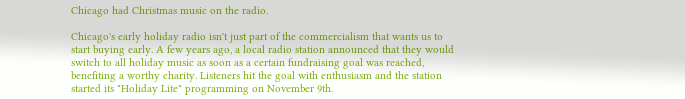Chicago had Christmas music on the radio.

Chicago's early holiday radio isn't just part of the commercialism that wants us to start buying early. A few years ago, a local radio station announced that they would switch to all holiday music as soon as a certain fundraising goal was reached, benefiting a worthy charity. Listeners hit the goal with enthusiasm and the station started its "Holiday Lite" programming on November 9th.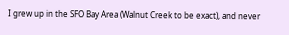I grew up in the SFO Bay Area (Walnut Creek to be exact), and never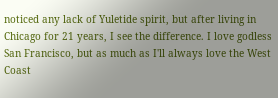noticed any lack of Yuletide spirit, but after living in Chicago for 21 years, I see the difference. I love godless San Francisco, but as much as I'll always love the West Coast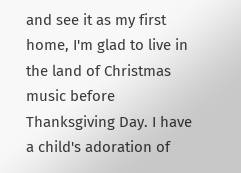and see it as my first home, I'm glad to live in the land of Christmas music before Thanksgiving Day. I have a child's adoration of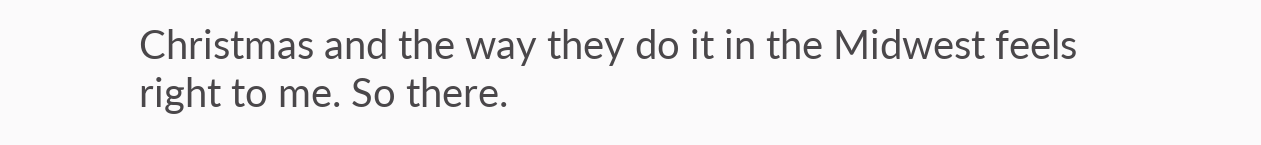Christmas and the way they do it in the Midwest feels right to me. So there.